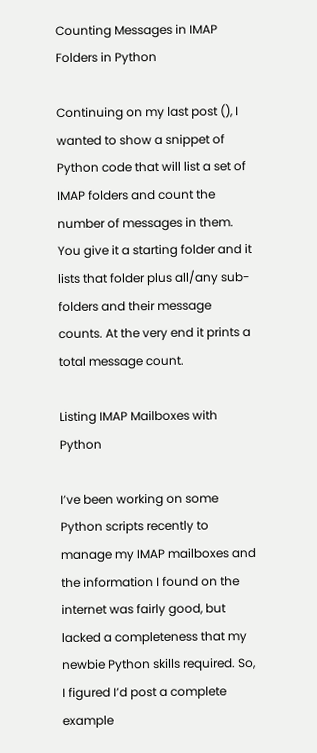Counting Messages in IMAP Folders in Python

Continuing on my last post (), I wanted to show a snippet of Python code that will list a set of IMAP folders and count the number of messages in them. You give it a starting folder and it lists that folder plus all/any sub-folders and their message counts. At the very end it prints a total message count.

Listing IMAP Mailboxes with Python

I’ve been working on some Python scripts recently to manage my IMAP mailboxes and the information I found on the internet was fairly good, but lacked a completeness that my newbie Python skills required. So, I figured I’d post a complete example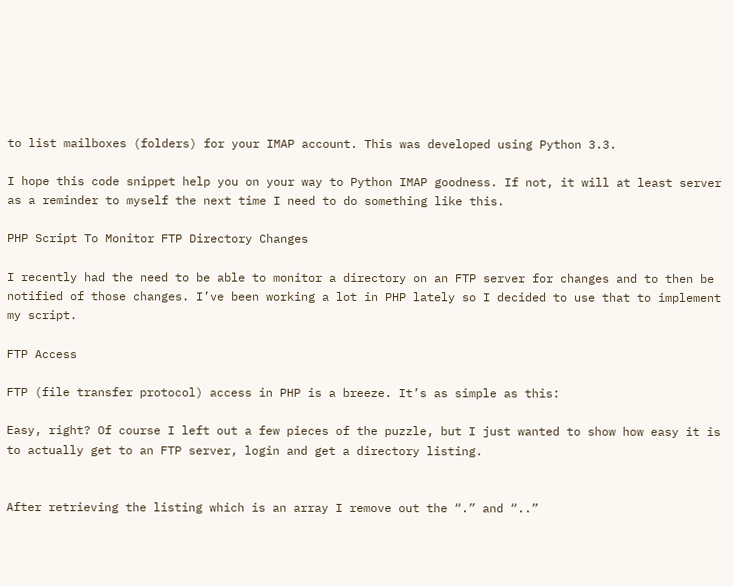to list mailboxes (folders) for your IMAP account. This was developed using Python 3.3.

I hope this code snippet help you on your way to Python IMAP goodness. If not, it will at least server as a reminder to myself the next time I need to do something like this.

PHP Script To Monitor FTP Directory Changes

I recently had the need to be able to monitor a directory on an FTP server for changes and to then be notified of those changes. I’ve been working a lot in PHP lately so I decided to use that to implement my script.

FTP Access

FTP (file transfer protocol) access in PHP is a breeze. It’s as simple as this:

Easy, right? Of course I left out a few pieces of the puzzle, but I just wanted to show how easy it is to actually get to an FTP server, login and get a directory listing.


After retrieving the listing which is an array I remove out the “.” and “..”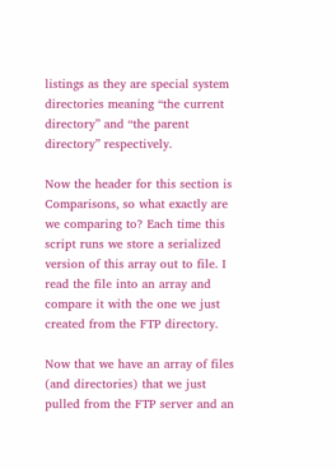listings as they are special system directories meaning “the current directory” and “the parent directory” respectively.

Now the header for this section is Comparisons, so what exactly are we comparing to? Each time this script runs we store a serialized version of this array out to file. I read the file into an array and compare it with the one we just created from the FTP directory.

Now that we have an array of files (and directories) that we just pulled from the FTP server and an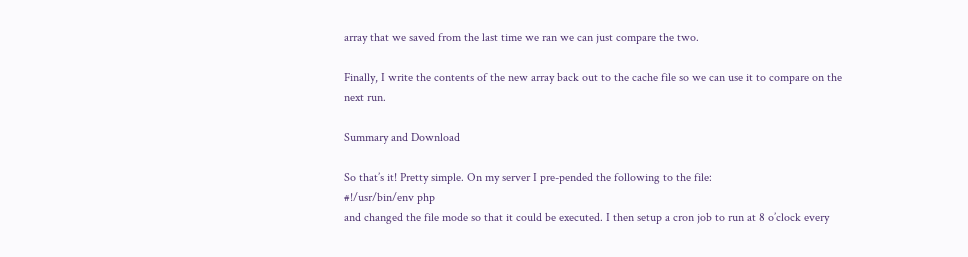array that we saved from the last time we ran we can just compare the two.

Finally, I write the contents of the new array back out to the cache file so we can use it to compare on the next run.

Summary and Download

So that’s it! Pretty simple. On my server I pre-pended the following to the file:
#!/usr/bin/env php
and changed the file mode so that it could be executed. I then setup a cron job to run at 8 o’clock every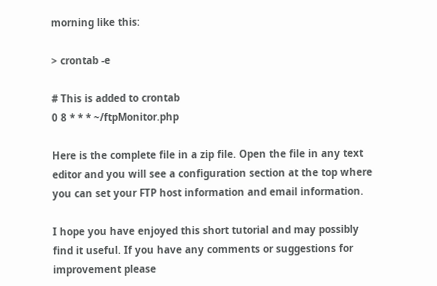morning like this:

> crontab -e

# This is added to crontab
0 8 * * * ~/ftpMonitor.php

Here is the complete file in a zip file. Open the file in any text editor and you will see a configuration section at the top where you can set your FTP host information and email information.

I hope you have enjoyed this short tutorial and may possibly find it useful. If you have any comments or suggestions for improvement please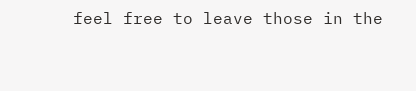feel free to leave those in the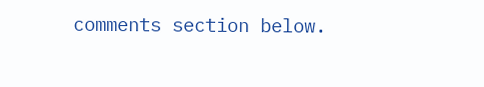comments section below.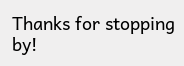Thanks for stopping by!